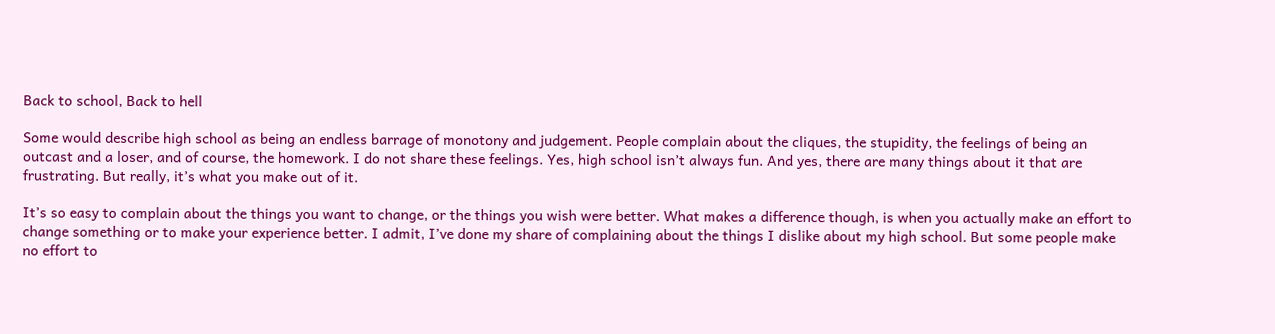Back to school, Back to hell

Some would describe high school as being an endless barrage of monotony and judgement. People complain about the cliques, the stupidity, the feelings of being an outcast and a loser, and of course, the homework. I do not share these feelings. Yes, high school isn’t always fun. And yes, there are many things about it that are frustrating. But really, it’s what you make out of it.

It’s so easy to complain about the things you want to change, or the things you wish were better. What makes a difference though, is when you actually make an effort to change something or to make your experience better. I admit, I’ve done my share of complaining about the things I dislike about my high school. But some people make no effort to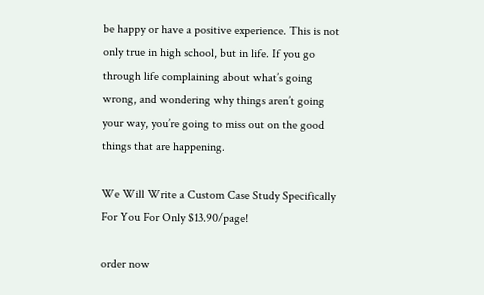be happy or have a positive experience. This is not only true in high school, but in life. If you go through life complaining about what’s going wrong, and wondering why things aren’t going your way, you’re going to miss out on the good things that are happening.

We Will Write a Custom Case Study Specifically
For You For Only $13.90/page!

order now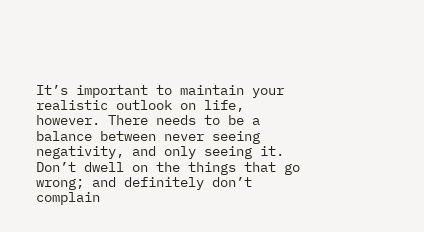It’s important to maintain your realistic outlook on life, however. There needs to be a balance between never seeing negativity, and only seeing it. Don’t dwell on the things that go wrong; and definitely don’t complain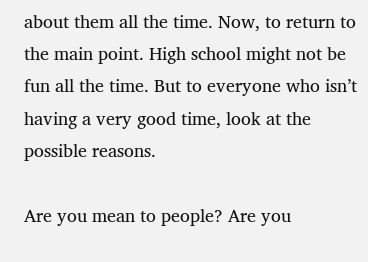about them all the time. Now, to return to the main point. High school might not be fun all the time. But to everyone who isn’t having a very good time, look at the possible reasons.

Are you mean to people? Are you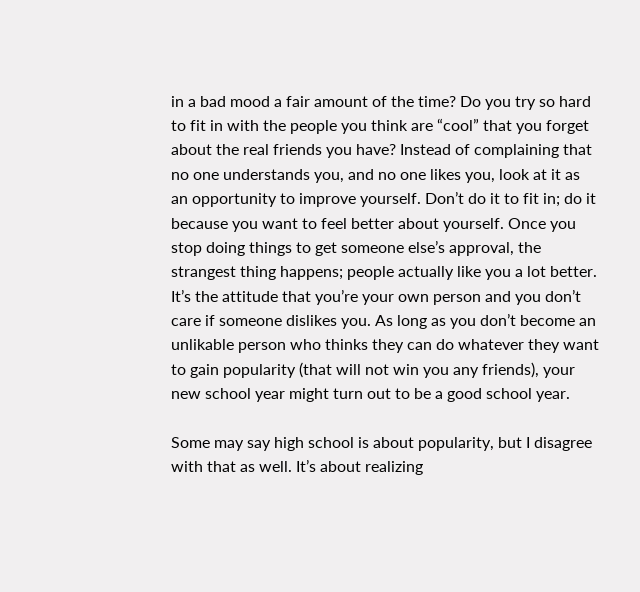in a bad mood a fair amount of the time? Do you try so hard to fit in with the people you think are “cool” that you forget about the real friends you have? Instead of complaining that no one understands you, and no one likes you, look at it as an opportunity to improve yourself. Don’t do it to fit in; do it because you want to feel better about yourself. Once you stop doing things to get someone else’s approval, the strangest thing happens; people actually like you a lot better. It’s the attitude that you’re your own person and you don’t care if someone dislikes you. As long as you don’t become an unlikable person who thinks they can do whatever they want to gain popularity (that will not win you any friends), your new school year might turn out to be a good school year.

Some may say high school is about popularity, but I disagree with that as well. It’s about realizing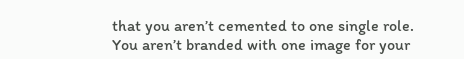that you aren’t cemented to one single role. You aren’t branded with one image for your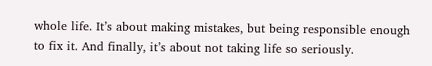whole life. It’s about making mistakes, but being responsible enough to fix it. And finally, it’s about not taking life so seriously.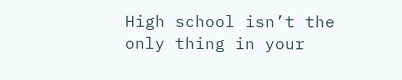High school isn’t the only thing in your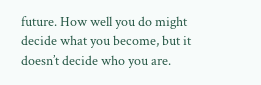future. How well you do might decide what you become, but it doesn’t decide who you are.